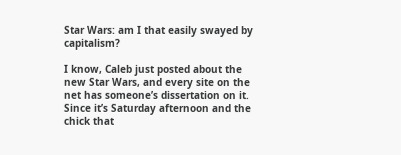Star Wars: am I that easily swayed by capitalism?

I know, Caleb just posted about the new Star Wars, and every site on the net has someone’s dissertation on it. Since it’s Saturday afternoon and the chick that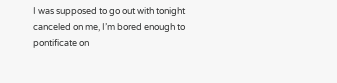I was supposed to go out with tonight canceled on me, I’m bored enough to pontificate on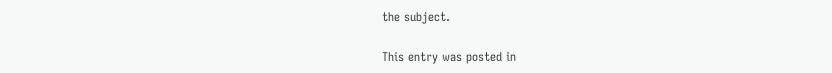the subject.

This entry was posted in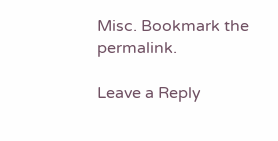Misc. Bookmark the permalink.

Leave a Reply